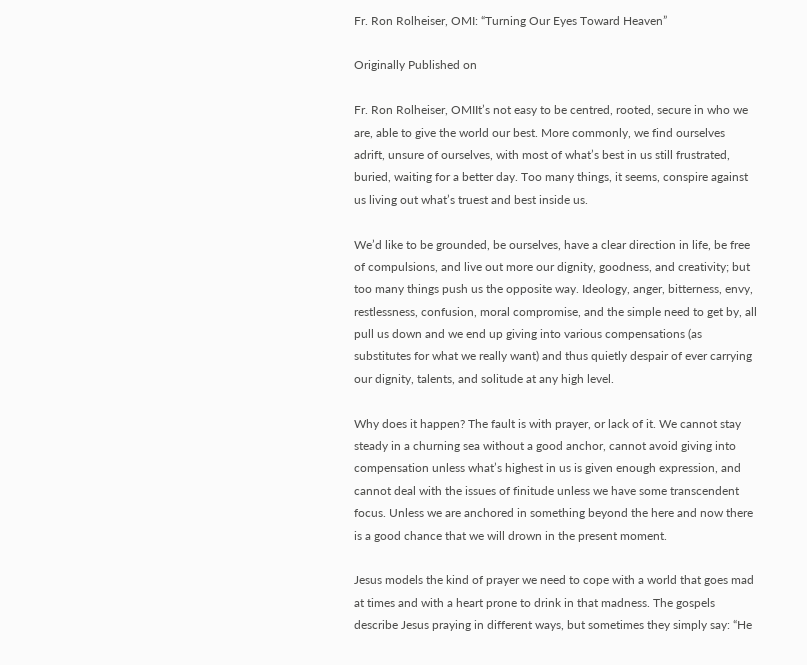Fr. Ron Rolheiser, OMI: “Turning Our Eyes Toward Heaven”

Originally Published on

Fr. Ron Rolheiser, OMIIt’s not easy to be centred, rooted, secure in who we are, able to give the world our best. More commonly, we find ourselves adrift, unsure of ourselves, with most of what’s best in us still frustrated, buried, waiting for a better day. Too many things, it seems, conspire against us living out what’s truest and best inside us.

We’d like to be grounded, be ourselves, have a clear direction in life, be free of compulsions, and live out more our dignity, goodness, and creativity; but too many things push us the opposite way. Ideology, anger, bitterness, envy, restlessness, confusion, moral compromise, and the simple need to get by, all pull us down and we end up giving into various compensations (as substitutes for what we really want) and thus quietly despair of ever carrying our dignity, talents, and solitude at any high level.

Why does it happen? The fault is with prayer, or lack of it. We cannot stay steady in a churning sea without a good anchor, cannot avoid giving into compensation unless what’s highest in us is given enough expression, and cannot deal with the issues of finitude unless we have some transcendent focus. Unless we are anchored in something beyond the here and now there is a good chance that we will drown in the present moment.

Jesus models the kind of prayer we need to cope with a world that goes mad at times and with a heart prone to drink in that madness. The gospels describe Jesus praying in different ways, but sometimes they simply say: “He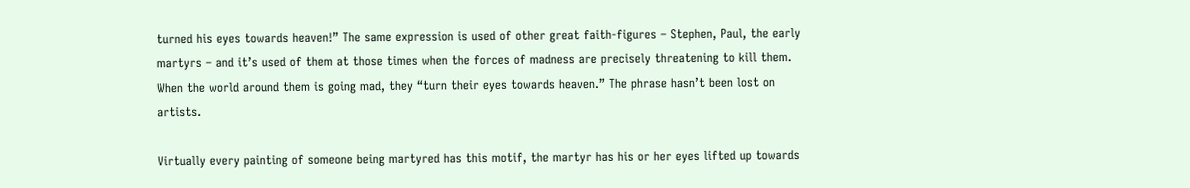turned his eyes towards heaven!” The same expression is used of other great faith-figures – Stephen, Paul, the early martyrs – and it’s used of them at those times when the forces of madness are precisely threatening to kill them. When the world around them is going mad, they “turn their eyes towards heaven.” The phrase hasn’t been lost on artists.

Virtually every painting of someone being martyred has this motif, the martyr has his or her eyes lifted up towards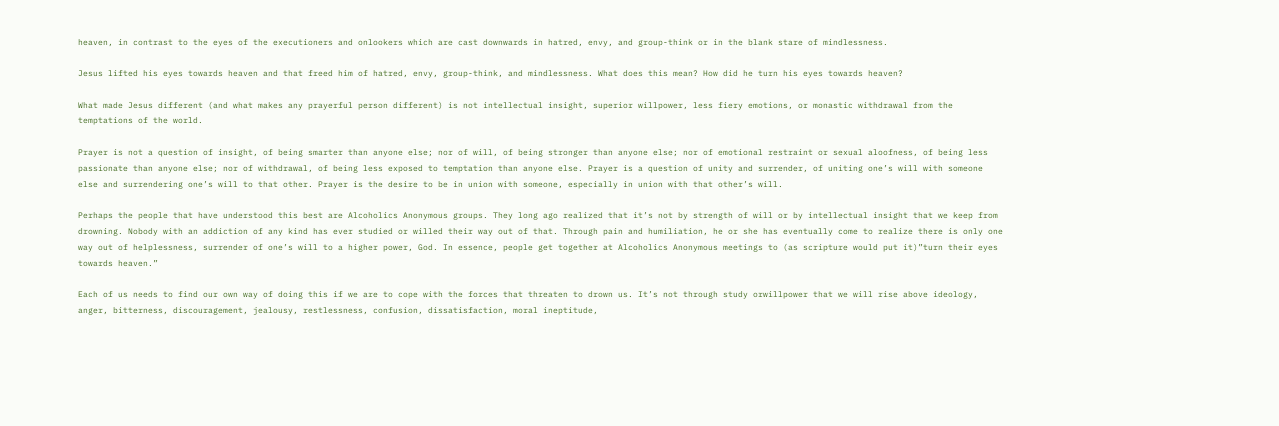heaven, in contrast to the eyes of the executioners and onlookers which are cast downwards in hatred, envy, and group-think or in the blank stare of mindlessness.

Jesus lifted his eyes towards heaven and that freed him of hatred, envy, group-think, and mindlessness. What does this mean? How did he turn his eyes towards heaven?

What made Jesus different (and what makes any prayerful person different) is not intellectual insight, superior willpower, less fiery emotions, or monastic withdrawal from the temptations of the world.

Prayer is not a question of insight, of being smarter than anyone else; nor of will, of being stronger than anyone else; nor of emotional restraint or sexual aloofness, of being less passionate than anyone else; nor of withdrawal, of being less exposed to temptation than anyone else. Prayer is a question of unity and surrender, of uniting one’s will with someone else and surrendering one’s will to that other. Prayer is the desire to be in union with someone, especially in union with that other’s will.

Perhaps the people that have understood this best are Alcoholics Anonymous groups. They long ago realized that it’s not by strength of will or by intellectual insight that we keep from drowning. Nobody with an addiction of any kind has ever studied or willed their way out of that. Through pain and humiliation, he or she has eventually come to realize there is only one way out of helplessness, surrender of one’s will to a higher power, God. In essence, people get together at Alcoholics Anonymous meetings to (as scripture would put it)”turn their eyes towards heaven.”

Each of us needs to find our own way of doing this if we are to cope with the forces that threaten to drown us. It’s not through study orwillpower that we will rise above ideology, anger, bitterness, discouragement, jealousy, restlessness, confusion, dissatisfaction, moral ineptitude,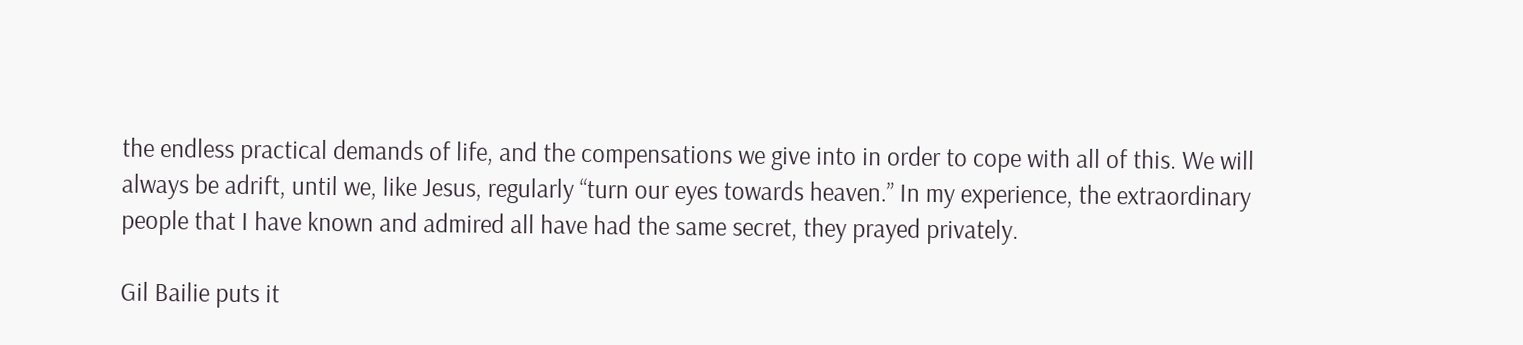the endless practical demands of life, and the compensations we give into in order to cope with all of this. We will always be adrift, until we, like Jesus, regularly “turn our eyes towards heaven.” In my experience, the extraordinary people that I have known and admired all have had the same secret, they prayed privately.

Gil Bailie puts it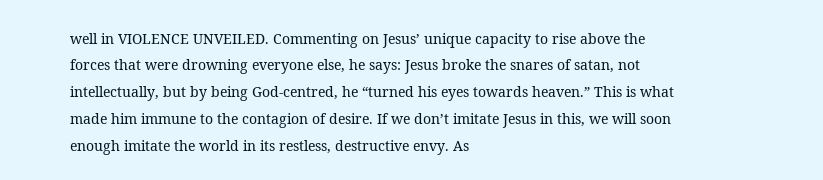well in VIOLENCE UNVEILED. Commenting on Jesus’ unique capacity to rise above the forces that were drowning everyone else, he says: Jesus broke the snares of satan, not intellectually, but by being God-centred, he “turned his eyes towards heaven.” This is what made him immune to the contagion of desire. If we don’t imitate Jesus in this, we will soon enough imitate the world in its restless, destructive envy. As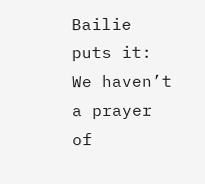Bailie puts it: We haven’t a prayer of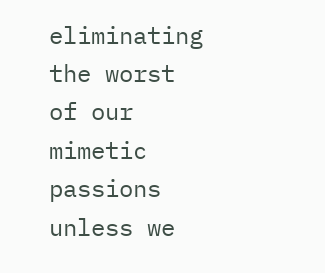eliminating the worst of our mimetic passions unless we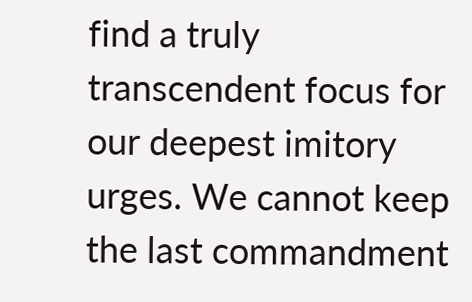find a truly transcendent focus for our deepest imitory urges. We cannot keep the last commandment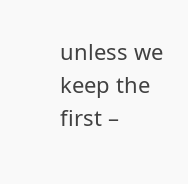unless we keep the first –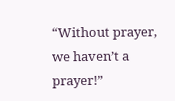“Without prayer, we haven’t a prayer!”